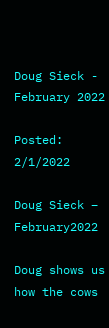Doug Sieck - February 2022

Posted: 2/1/2022

Doug Sieck – February2022

Doug shows us how the cows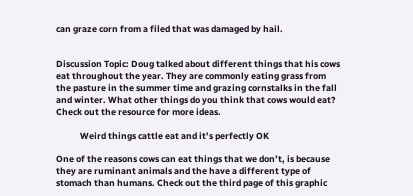can graze corn from a filed that was damaged by hail.


Discussion Topic: Doug talked about different things that his cows eat throughout the year. They are commonly eating grass from the pasture in the summer time and grazing cornstalks in the fall and winter. What other things do you think that cows would eat? Check out the resource for more ideas.

            Weird things cattle eat and it’s perfectly OK

One of the reasons cows can eat things that we don’t, is because they are ruminant animals and the have a different type of stomach than humans. Check out the third page of this graphic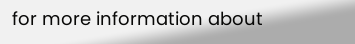for more information about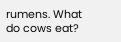rumens. What do cows eat?